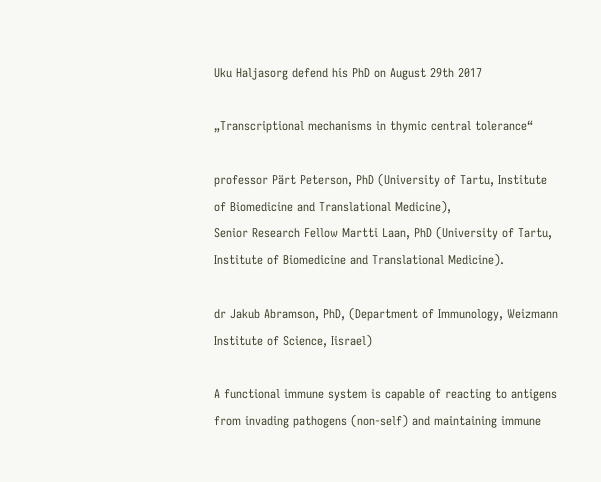Uku Haljasorg defend his PhD on August 29th 2017

„Transcriptional mechanisms in thymic central tolerance“

professor Pärt Peterson, PhD (University of Tartu, Institute of Biomedicine and Translational Medicine),
Senior Research Fellow Martti Laan, PhD (University of Tartu, Institute of Biomedicine and Translational Medicine).

dr Jakub Abramson, PhD, (Department of Immunology, Weizmann Institute of Science, Iisrael)

A functional immune system is capable of reacting to antigens from invading pathogens (non-self) and maintaining immune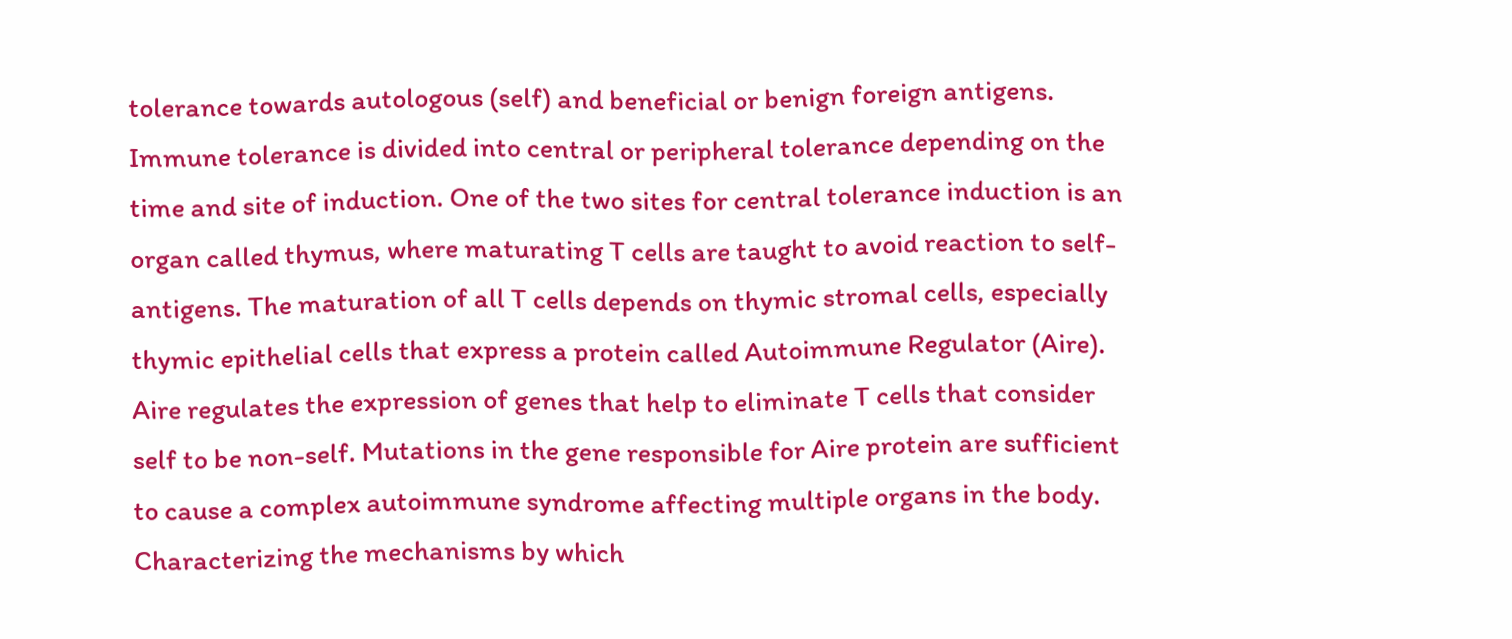tolerance towards autologous (self) and beneficial or benign foreign antigens. Immune tolerance is divided into central or peripheral tolerance depending on the time and site of induction. One of the two sites for central tolerance induction is an organ called thymus, where maturating T cells are taught to avoid reaction to self-antigens. The maturation of all T cells depends on thymic stromal cells, especially thymic epithelial cells that express a protein called Autoimmune Regulator (Aire). Aire regulates the expression of genes that help to eliminate T cells that consider self to be non-self. Mutations in the gene responsible for Aire protein are sufficient to cause a complex autoimmune syndrome affecting multiple organs in the body. Characterizing the mechanisms by which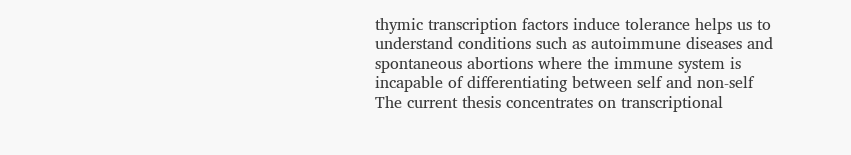thymic transcription factors induce tolerance helps us to understand conditions such as autoimmune diseases and spontaneous abortions where the immune system is incapable of differentiating between self and non-self
The current thesis concentrates on transcriptional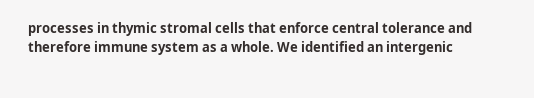processes in thymic stromal cells that enforce central tolerance and therefore immune system as a whole. We identified an intergenic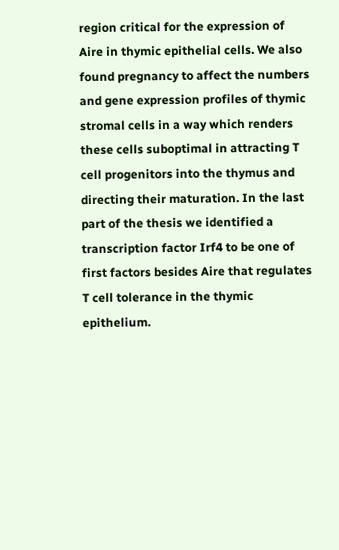region critical for the expression of Aire in thymic epithelial cells. We also found pregnancy to affect the numbers and gene expression profiles of thymic stromal cells in a way which renders these cells suboptimal in attracting T cell progenitors into the thymus and directing their maturation. In the last part of the thesis we identified a transcription factor Irf4 to be one of first factors besides Aire that regulates T cell tolerance in the thymic epithelium.